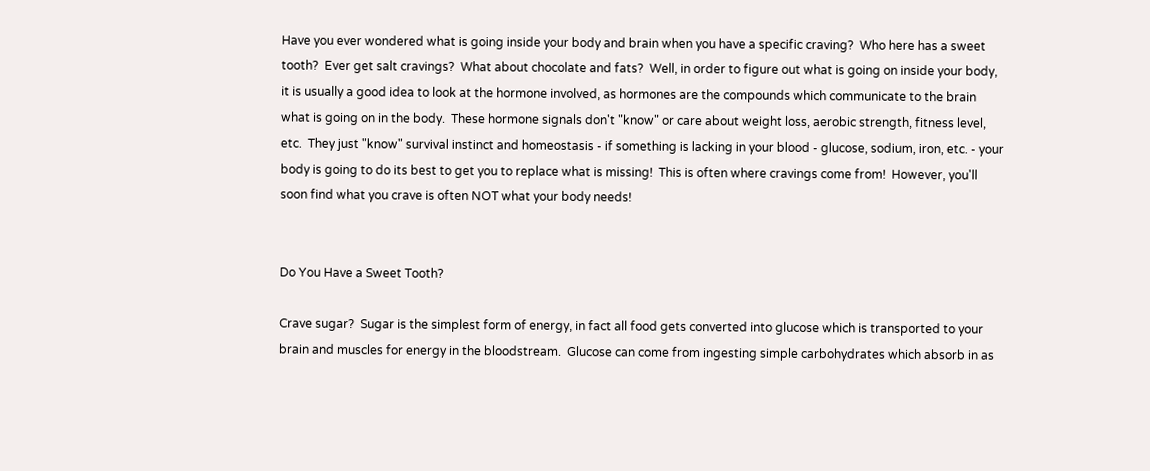Have you ever wondered what is going inside your body and brain when you have a specific craving?  Who here has a sweet tooth?  Ever get salt cravings?  What about chocolate and fats?  Well, in order to figure out what is going on inside your body, it is usually a good idea to look at the hormone involved, as hormones are the compounds which communicate to the brain what is going on in the body.  These hormone signals don't "know" or care about weight loss, aerobic strength, fitness level, etc.  They just "know" survival instinct and homeostasis - if something is lacking in your blood - glucose, sodium, iron, etc. - your body is going to do its best to get you to replace what is missing!  This is often where cravings come from!  However, you'll soon find what you crave is often NOT what your body needs!


Do You Have a Sweet Tooth?

Crave sugar?  Sugar is the simplest form of energy, in fact all food gets converted into glucose which is transported to your brain and muscles for energy in the bloodstream.  Glucose can come from ingesting simple carbohydrates which absorb in as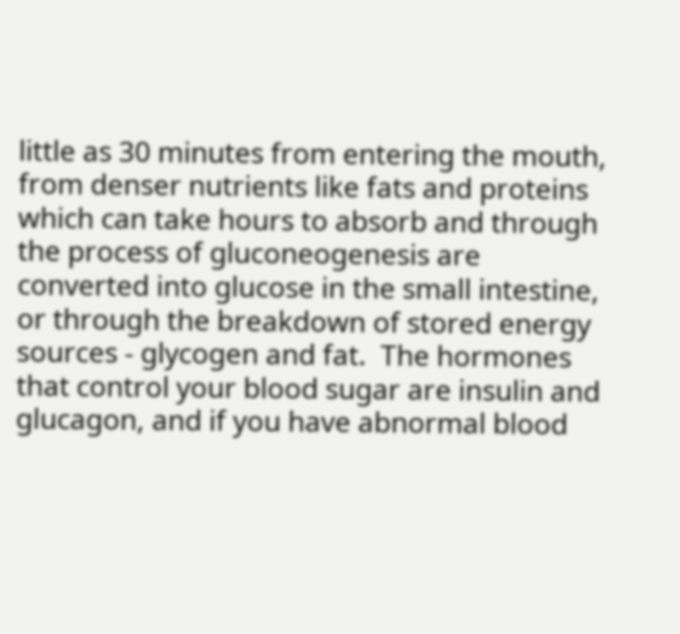little as 30 minutes from entering the mouth, from denser nutrients like fats and proteins which can take hours to absorb and through the process of gluconeogenesis are converted into glucose in the small intestine, or through the breakdown of stored energy sources - glycogen and fat.  The hormones that control your blood sugar are insulin and glucagon, and if you have abnormal blood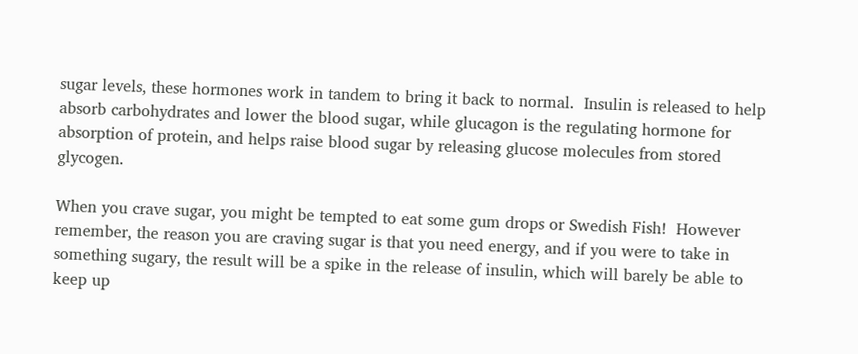sugar levels, these hormones work in tandem to bring it back to normal.  Insulin is released to help absorb carbohydrates and lower the blood sugar, while glucagon is the regulating hormone for absorption of protein, and helps raise blood sugar by releasing glucose molecules from stored glycogen.

When you crave sugar, you might be tempted to eat some gum drops or Swedish Fish!  However remember, the reason you are craving sugar is that you need energy, and if you were to take in something sugary, the result will be a spike in the release of insulin, which will barely be able to keep up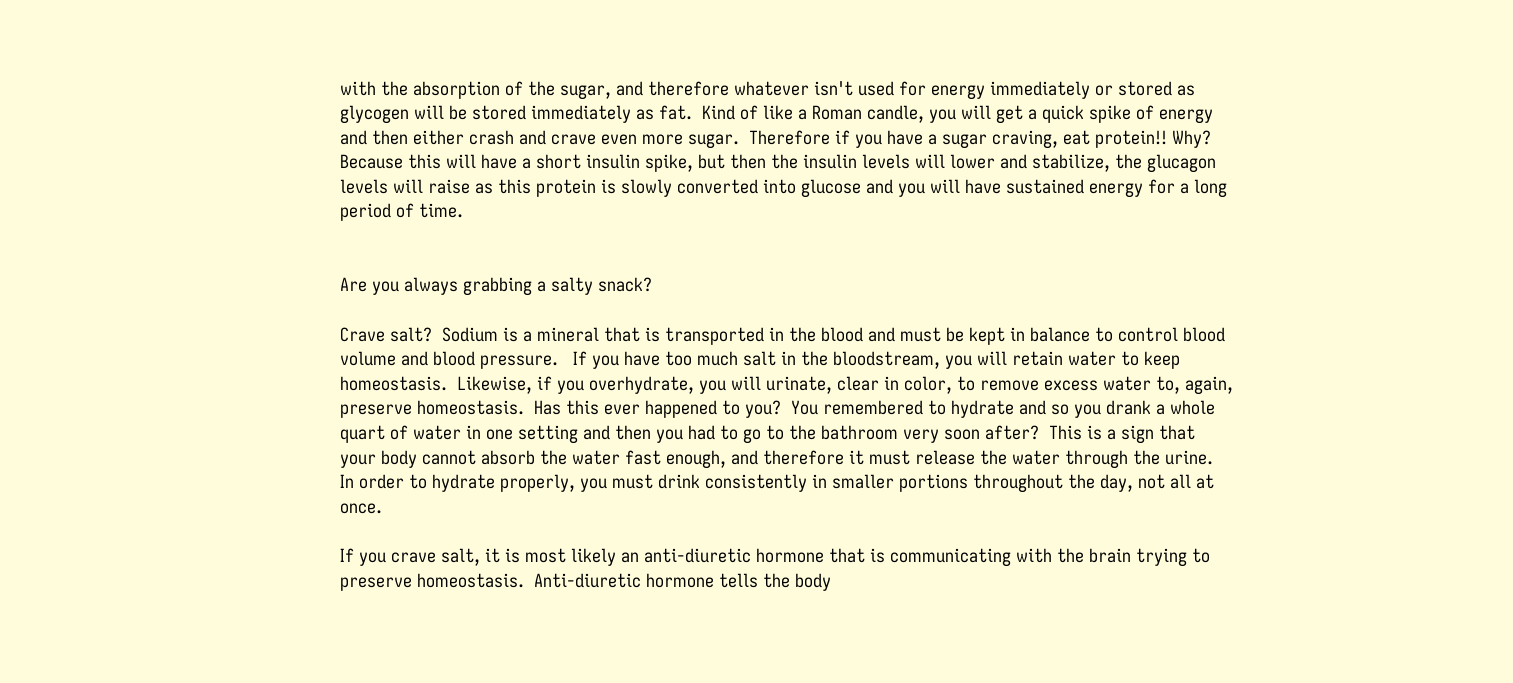with the absorption of the sugar, and therefore whatever isn't used for energy immediately or stored as glycogen will be stored immediately as fat.  Kind of like a Roman candle, you will get a quick spike of energy and then either crash and crave even more sugar.  Therefore if you have a sugar craving, eat protein!! Why? Because this will have a short insulin spike, but then the insulin levels will lower and stabilize, the glucagon levels will raise as this protein is slowly converted into glucose and you will have sustained energy for a long period of time.


Are you always grabbing a salty snack?

Crave salt?  Sodium is a mineral that is transported in the blood and must be kept in balance to control blood volume and blood pressure.   If you have too much salt in the bloodstream, you will retain water to keep homeostasis.  Likewise, if you overhydrate, you will urinate, clear in color, to remove excess water to, again, preserve homeostasis.  Has this ever happened to you?  You remembered to hydrate and so you drank a whole quart of water in one setting and then you had to go to the bathroom very soon after?  This is a sign that your body cannot absorb the water fast enough, and therefore it must release the water through the urine.  In order to hydrate properly, you must drink consistently in smaller portions throughout the day, not all at once.

If you crave salt, it is most likely an anti-diuretic hormone that is communicating with the brain trying to preserve homeostasis.  Anti-diuretic hormone tells the body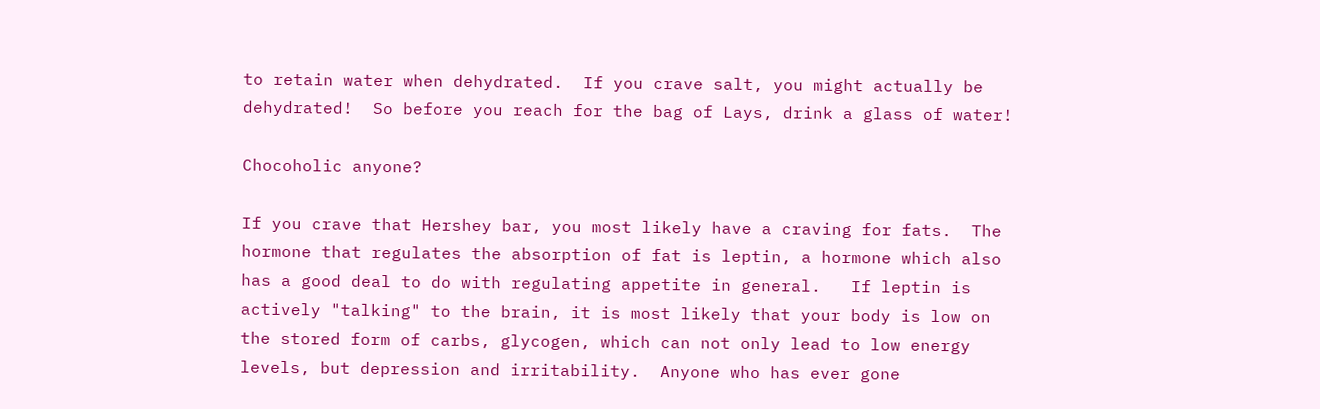to retain water when dehydrated.  If you crave salt, you might actually be dehydrated!  So before you reach for the bag of Lays, drink a glass of water!

Chocoholic anyone?

If you crave that Hershey bar, you most likely have a craving for fats.  The hormone that regulates the absorption of fat is leptin, a hormone which also has a good deal to do with regulating appetite in general.   If leptin is actively "talking" to the brain, it is most likely that your body is low on the stored form of carbs, glycogen, which can not only lead to low energy levels, but depression and irritability.  Anyone who has ever gone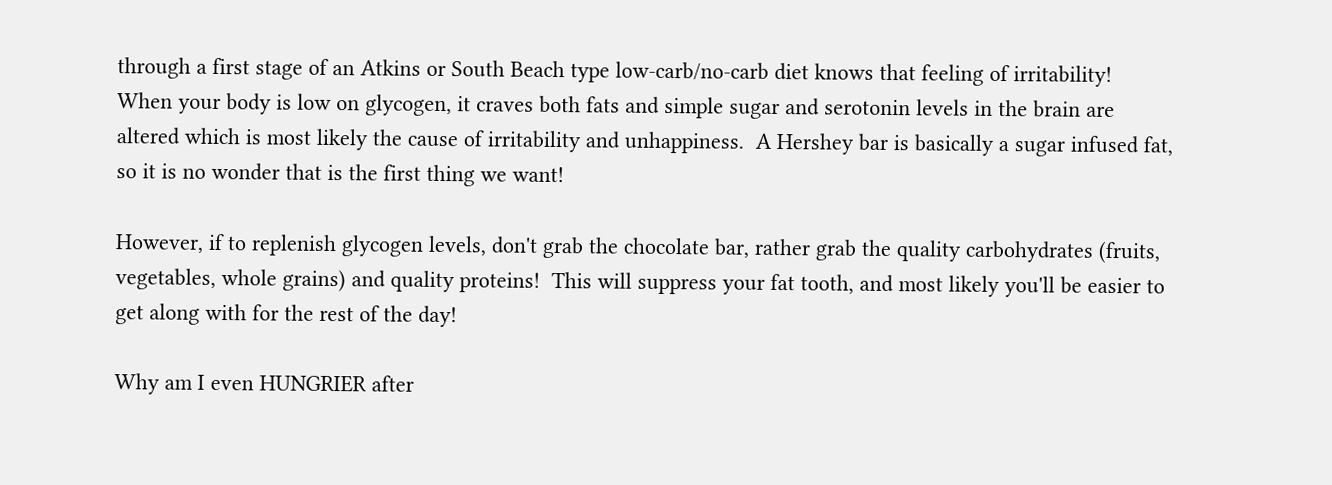through a first stage of an Atkins or South Beach type low-carb/no-carb diet knows that feeling of irritability!  When your body is low on glycogen, it craves both fats and simple sugar and serotonin levels in the brain are altered which is most likely the cause of irritability and unhappiness.  A Hershey bar is basically a sugar infused fat, so it is no wonder that is the first thing we want!

However, if to replenish glycogen levels, don't grab the chocolate bar, rather grab the quality carbohydrates (fruits, vegetables, whole grains) and quality proteins!  This will suppress your fat tooth, and most likely you'll be easier to get along with for the rest of the day!

Why am I even HUNGRIER after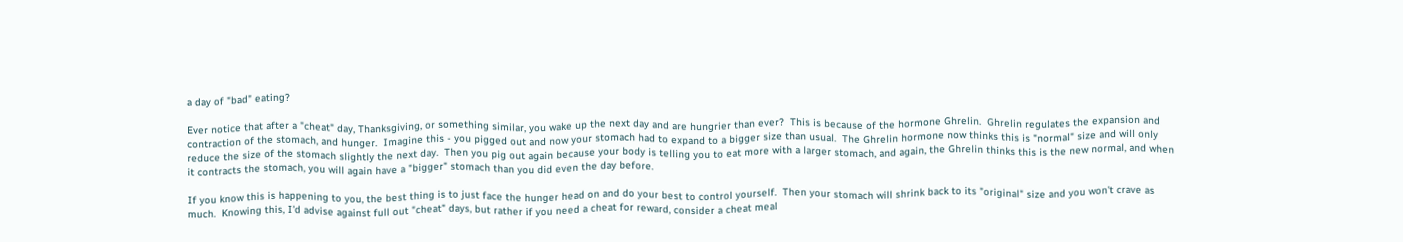a day of "bad" eating?

Ever notice that after a "cheat" day, Thanksgiving, or something similar, you wake up the next day and are hungrier than ever?  This is because of the hormone Ghrelin.  Ghrelin regulates the expansion and contraction of the stomach, and hunger.  Imagine this - you pigged out and now your stomach had to expand to a bigger size than usual.  The Ghrelin hormone now thinks this is "normal" size and will only reduce the size of the stomach slightly the next day.  Then you pig out again because your body is telling you to eat more with a larger stomach, and again, the Ghrelin thinks this is the new normal, and when it contracts the stomach, you will again have a "bigger" stomach than you did even the day before.

If you know this is happening to you, the best thing is to just face the hunger head on and do your best to control yourself.  Then your stomach will shrink back to its "original" size and you won't crave as much.  Knowing this, I'd advise against full out "cheat" days, but rather if you need a cheat for reward, consider a cheat meal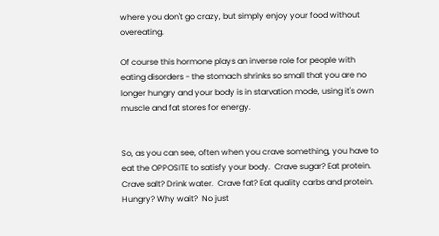where you don't go crazy, but simply enjoy your food without overeating.

Of course this hormone plays an inverse role for people with eating disorders - the stomach shrinks so small that you are no longer hungry and your body is in starvation mode, using it's own muscle and fat stores for energy.


So, as you can see, often when you crave something, you have to eat the OPPOSITE to satisfy your body.  Crave sugar? Eat protein.  Crave salt? Drink water.  Crave fat? Eat quality carbs and protein.  Hungry? Why wait?  No just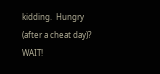kidding.  Hungry (after a cheat day)? WAIT!